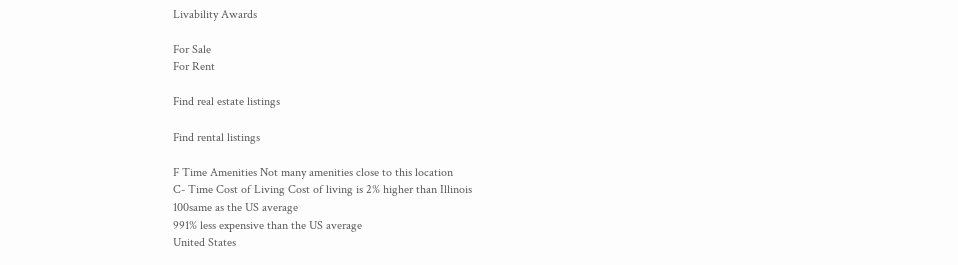Livability Awards

For Sale
For Rent

Find real estate listings

Find rental listings

F Time Amenities Not many amenities close to this location
C- Time Cost of Living Cost of living is 2% higher than Illinois
100same as the US average
991% less expensive than the US average
United States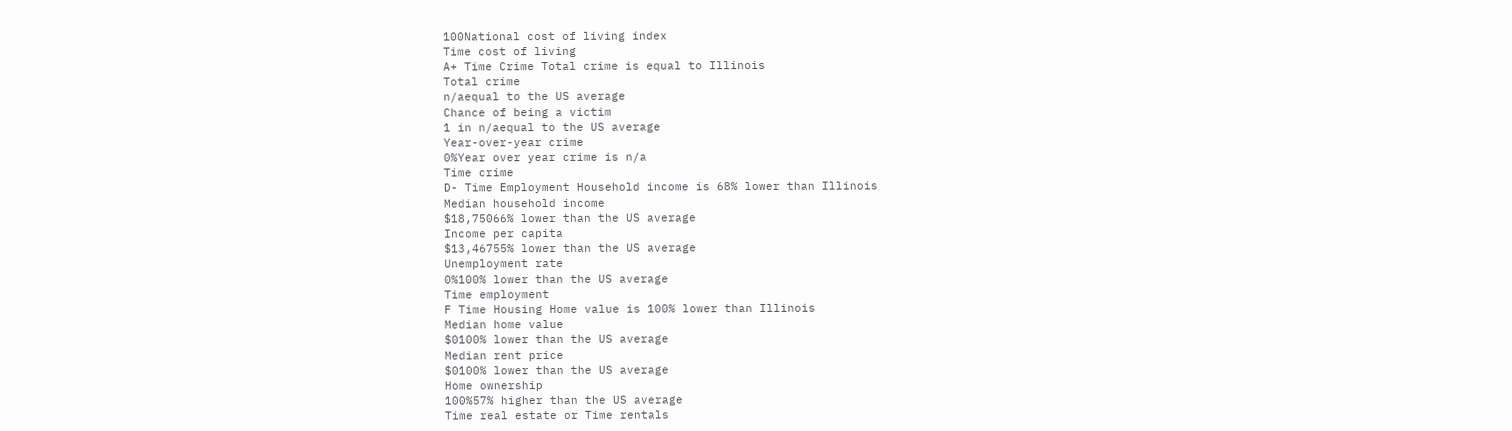100National cost of living index
Time cost of living
A+ Time Crime Total crime is equal to Illinois
Total crime
n/aequal to the US average
Chance of being a victim
1 in n/aequal to the US average
Year-over-year crime
0%Year over year crime is n/a
Time crime
D- Time Employment Household income is 68% lower than Illinois
Median household income
$18,75066% lower than the US average
Income per capita
$13,46755% lower than the US average
Unemployment rate
0%100% lower than the US average
Time employment
F Time Housing Home value is 100% lower than Illinois
Median home value
$0100% lower than the US average
Median rent price
$0100% lower than the US average
Home ownership
100%57% higher than the US average
Time real estate or Time rentals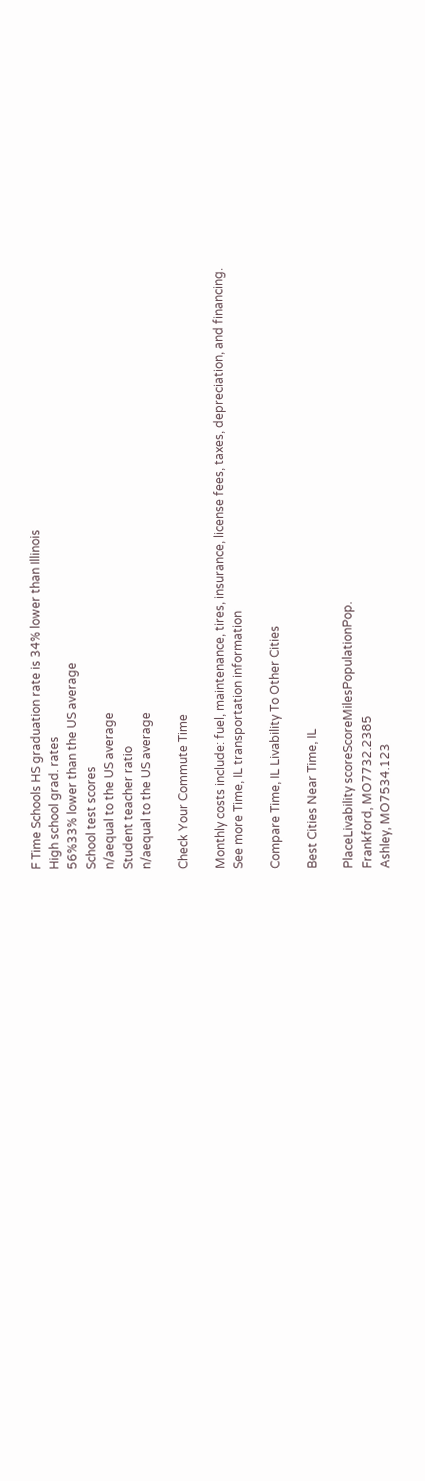F Time Schools HS graduation rate is 34% lower than Illinois
High school grad. rates
56%33% lower than the US average
School test scores
n/aequal to the US average
Student teacher ratio
n/aequal to the US average

Check Your Commute Time

Monthly costs include: fuel, maintenance, tires, insurance, license fees, taxes, depreciation, and financing.
See more Time, IL transportation information

Compare Time, IL Livability To Other Cities

Best Cities Near Time, IL

PlaceLivability scoreScoreMilesPopulationPop.
Frankford, MO7732.2385
Ashley, MO7534.123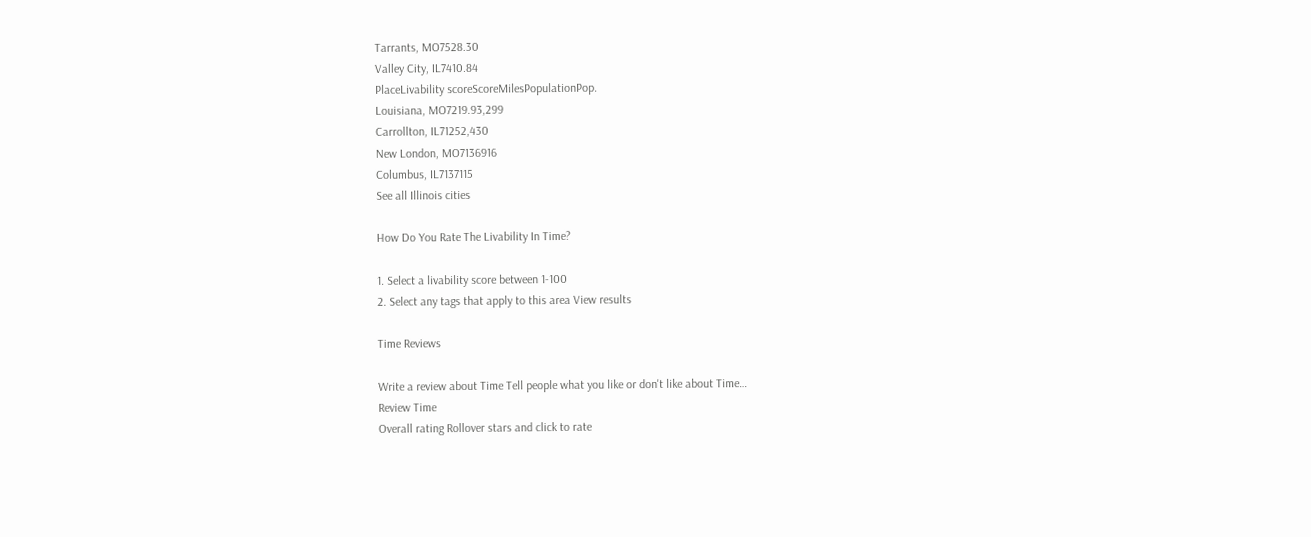Tarrants, MO7528.30
Valley City, IL7410.84
PlaceLivability scoreScoreMilesPopulationPop.
Louisiana, MO7219.93,299
Carrollton, IL71252,430
New London, MO7136916
Columbus, IL7137115
See all Illinois cities

How Do You Rate The Livability In Time?

1. Select a livability score between 1-100
2. Select any tags that apply to this area View results

Time Reviews

Write a review about Time Tell people what you like or don't like about Time…
Review Time
Overall rating Rollover stars and click to rate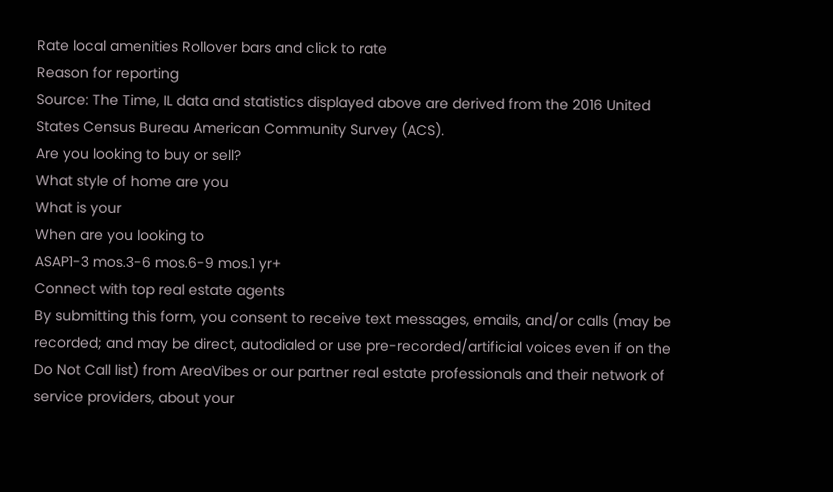Rate local amenities Rollover bars and click to rate
Reason for reporting
Source: The Time, IL data and statistics displayed above are derived from the 2016 United States Census Bureau American Community Survey (ACS).
Are you looking to buy or sell?
What style of home are you
What is your
When are you looking to
ASAP1-3 mos.3-6 mos.6-9 mos.1 yr+
Connect with top real estate agents
By submitting this form, you consent to receive text messages, emails, and/or calls (may be recorded; and may be direct, autodialed or use pre-recorded/artificial voices even if on the Do Not Call list) from AreaVibes or our partner real estate professionals and their network of service providers, about your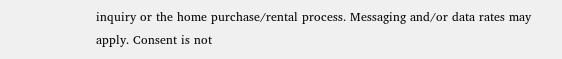inquiry or the home purchase/rental process. Messaging and/or data rates may apply. Consent is not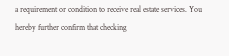a requirement or condition to receive real estate services. You hereby further confirm that checking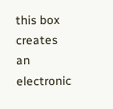this box creates an electronic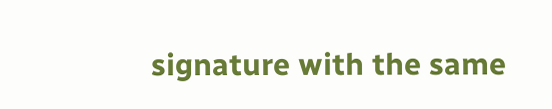signature with the same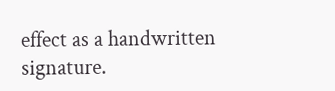effect as a handwritten signature.